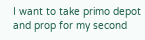I want to take primo depot and prop for my second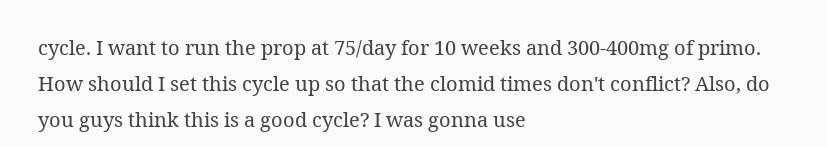cycle. I want to run the prop at 75/day for 10 weeks and 300-400mg of primo. How should I set this cycle up so that the clomid times don't conflict? Also, do you guys think this is a good cycle? I was gonna use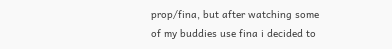prop/fina, but after watching some of my buddies use fina i decided to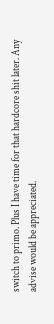switch to primo. Plus I have time for that hardcore shit later. Any advise would be appreciated.